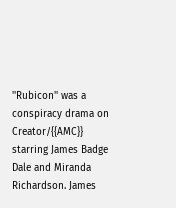''Rubicon'' was a conspiracy drama on Creator/{{AMC}} starring James Badge Dale and Miranda Richardson. James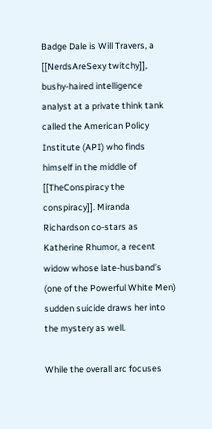Badge Dale is Will Travers, a [[NerdsAreSexy twitchy]], bushy-haired intelligence analyst at a private think tank called the American Policy Institute (API) who finds himself in the middle of [[TheConspiracy the conspiracy]]. Miranda Richardson co-stars as Katherine Rhumor, a recent widow whose late-husband's (one of the Powerful White Men) sudden suicide draws her into the mystery as well.

While the overall arc focuses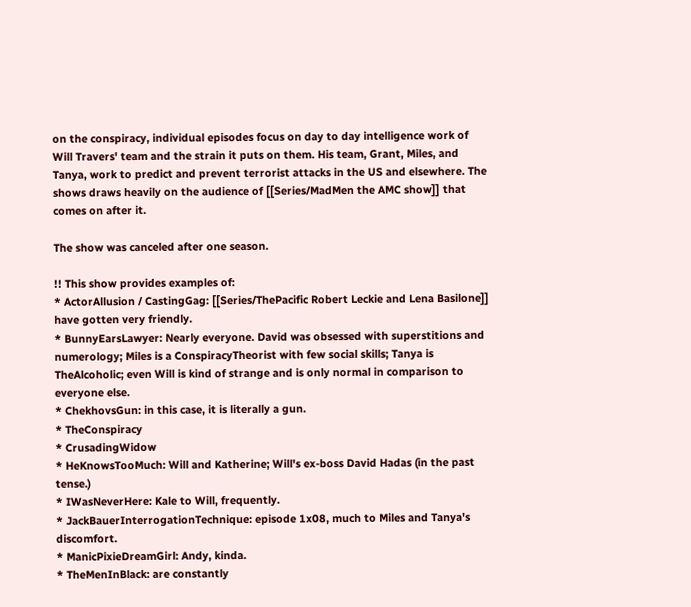on the conspiracy, individual episodes focus on day to day intelligence work of Will Travers' team and the strain it puts on them. His team, Grant, Miles, and Tanya, work to predict and prevent terrorist attacks in the US and elsewhere. The shows draws heavily on the audience of [[Series/MadMen the AMC show]] that comes on after it.

The show was canceled after one season.

!! This show provides examples of:
* ActorAllusion / CastingGag: [[Series/ThePacific Robert Leckie and Lena Basilone]] have gotten very friendly.
* BunnyEarsLawyer: Nearly everyone. David was obsessed with superstitions and numerology; Miles is a ConspiracyTheorist with few social skills; Tanya is TheAlcoholic; even Will is kind of strange and is only normal in comparison to everyone else.
* ChekhovsGun: in this case, it is literally a gun.
* TheConspiracy
* CrusadingWidow
* HeKnowsTooMuch: Will and Katherine; Will's ex-boss David Hadas (in the past tense.)
* IWasNeverHere: Kale to Will, frequently.
* JackBauerInterrogationTechnique: episode 1x08, much to Miles and Tanya's discomfort.
* ManicPixieDreamGirl: Andy, kinda.
* TheMenInBlack: are constantly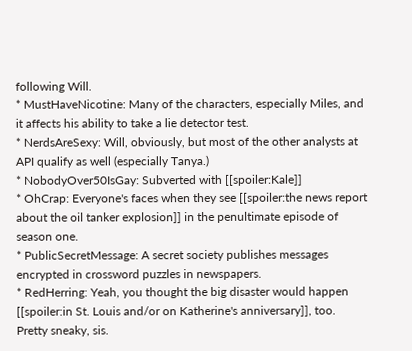following Will.
* MustHaveNicotine: Many of the characters, especially Miles, and it affects his ability to take a lie detector test.
* NerdsAreSexy: Will, obviously, but most of the other analysts at API qualify as well (especially Tanya.)
* NobodyOver50IsGay: Subverted with [[spoiler:Kale]]
* OhCrap: Everyone's faces when they see [[spoiler:the news report about the oil tanker explosion]] in the penultimate episode of season one.
* PublicSecretMessage: A secret society publishes messages encrypted in crossword puzzles in newspapers.
* RedHerring: Yeah, you thought the big disaster would happen [[spoiler:in St. Louis and/or on Katherine's anniversary]], too. Pretty sneaky, sis.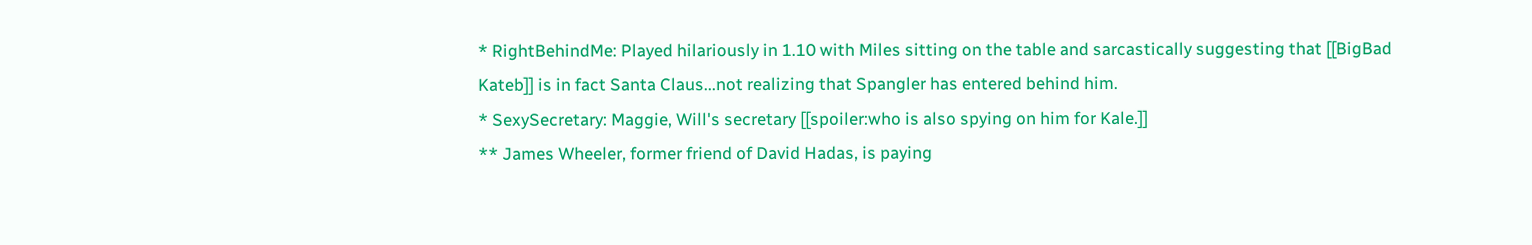* RightBehindMe: Played hilariously in 1.10 with Miles sitting on the table and sarcastically suggesting that [[BigBad Kateb]] is in fact Santa Claus...not realizing that Spangler has entered behind him.
* SexySecretary: Maggie, Will's secretary [[spoiler:who is also spying on him for Kale.]]
** James Wheeler, former friend of David Hadas, is paying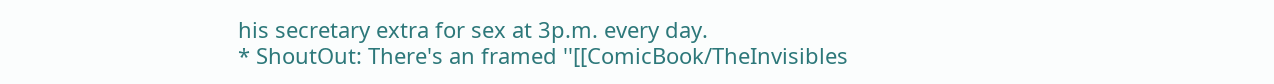his secretary extra for sex at 3p.m. every day.
* ShoutOut: There's an framed ''[[ComicBook/TheInvisibles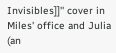Invisibles]]'' cover in Miles' office and Julia (an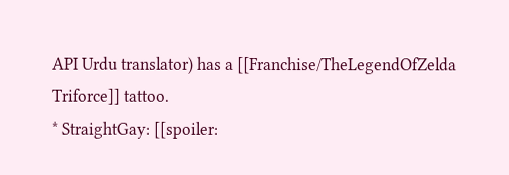API Urdu translator) has a [[Franchise/TheLegendOfZelda Triforce]] tattoo.
* StraightGay: [[spoiler: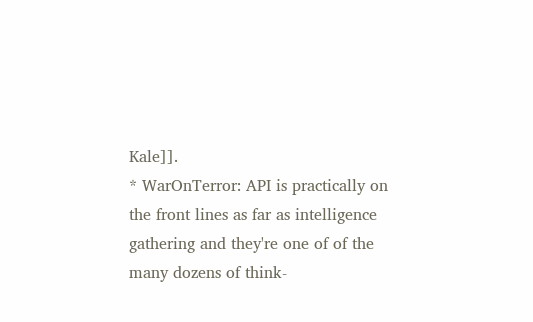Kale]].
* WarOnTerror: API is practically on the front lines as far as intelligence gathering and they're one of of the many dozens of think-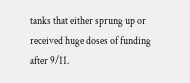tanks that either sprung up or received huge doses of funding after 9/11.